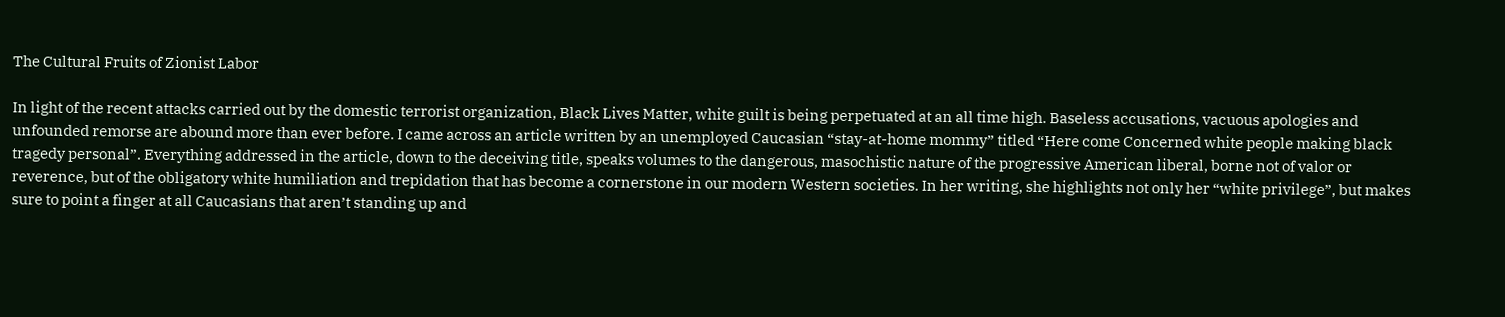The Cultural Fruits of Zionist Labor

In light of the recent attacks carried out by the domestic terrorist organization, Black Lives Matter, white guilt is being perpetuated at an all time high. Baseless accusations, vacuous apologies and unfounded remorse are abound more than ever before. I came across an article written by an unemployed Caucasian “stay-at-home mommy” titled “Here come Concerned white people making black tragedy personal”. Everything addressed in the article, down to the deceiving title, speaks volumes to the dangerous, masochistic nature of the progressive American liberal, borne not of valor or reverence, but of the obligatory white humiliation and trepidation that has become a cornerstone in our modern Western societies. In her writing, she highlights not only her “white privilege”, but makes sure to point a finger at all Caucasians that aren’t standing up and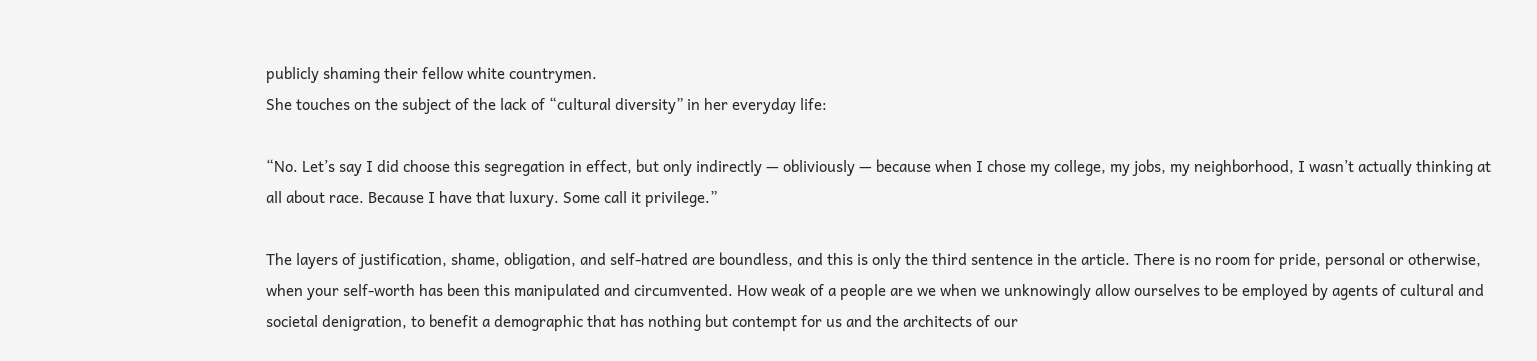publicly shaming their fellow white countrymen.
She touches on the subject of the lack of “cultural diversity” in her everyday life:

“No. Let’s say I did choose this segregation in effect, but only indirectly — obliviously — because when I chose my college, my jobs, my neighborhood, I wasn’t actually thinking at all about race. Because I have that luxury. Some call it privilege.”

The layers of justification, shame, obligation, and self-hatred are boundless, and this is only the third sentence in the article. There is no room for pride, personal or otherwise, when your self-worth has been this manipulated and circumvented. How weak of a people are we when we unknowingly allow ourselves to be employed by agents of cultural and societal denigration, to benefit a demographic that has nothing but contempt for us and the architects of our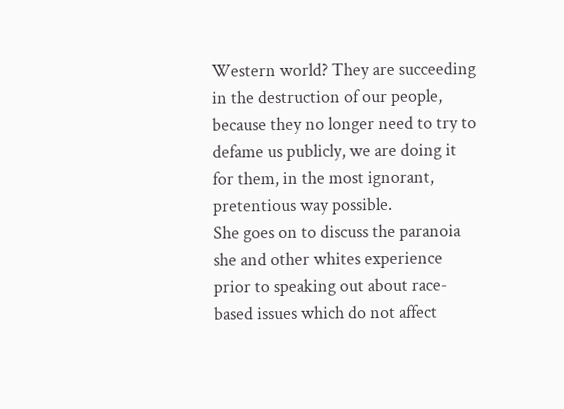Western world? They are succeeding in the destruction of our people, because they no longer need to try to defame us publicly, we are doing it for them, in the most ignorant, pretentious way possible.
She goes on to discuss the paranoia she and other whites experience prior to speaking out about race-based issues which do not affect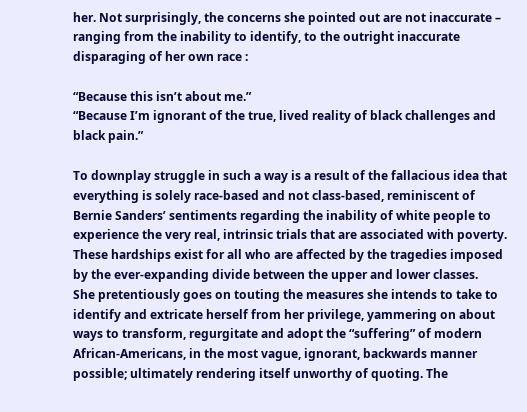her. Not surprisingly, the concerns she pointed out are not inaccurate – ranging from the inability to identify, to the outright inaccurate disparaging of her own race :

“Because this isn’t about me.”
“Because I’m ignorant of the true, lived reality of black challenges and black pain.”

To downplay struggle in such a way is a result of the fallacious idea that everything is solely race-based and not class-based, reminiscent of Bernie Sanders’ sentiments regarding the inability of white people to experience the very real, intrinsic trials that are associated with poverty. These hardships exist for all who are affected by the tragedies imposed by the ever-expanding divide between the upper and lower classes.
She pretentiously goes on touting the measures she intends to take to identify and extricate herself from her privilege, yammering on about ways to transform, regurgitate and adopt the “suffering” of modern African-Americans, in the most vague, ignorant, backwards manner possible; ultimately rendering itself unworthy of quoting. The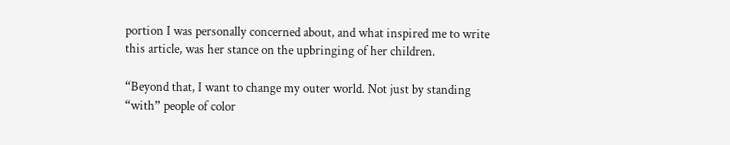portion I was personally concerned about, and what inspired me to write this article, was her stance on the upbringing of her children.

“Beyond that, I want to change my outer world. Not just by standing “with” people of color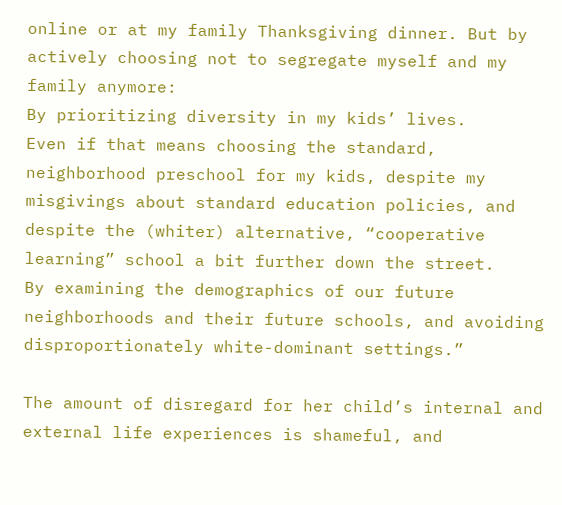online or at my family Thanksgiving dinner. But by actively choosing not to segregate myself and my family anymore:
By prioritizing diversity in my kids’ lives.
Even if that means choosing the standard, neighborhood preschool for my kids, despite my misgivings about standard education policies, and despite the (whiter) alternative, “cooperative learning” school a bit further down the street.
By examining the demographics of our future neighborhoods and their future schools, and avoiding disproportionately white-dominant settings.”

The amount of disregard for her child’s internal and external life experiences is shameful, and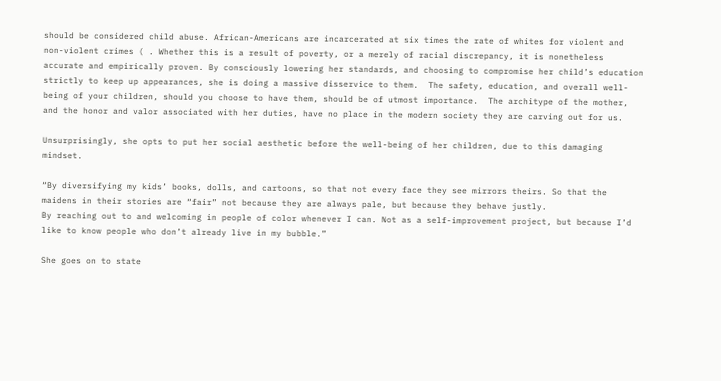should be considered child abuse. African-Americans are incarcerated at six times the rate of whites for violent and non-violent crimes ( . Whether this is a result of poverty, or a merely of racial discrepancy, it is nonetheless accurate and empirically proven. By consciously lowering her standards, and choosing to compromise her child’s education strictly to keep up appearances, she is doing a massive disservice to them.  The safety, education, and overall well-being of your children, should you choose to have them, should be of utmost importance.  The architype of the mother, and the honor and valor associated with her duties, have no place in the modern society they are carving out for us.

Unsurprisingly, she opts to put her social aesthetic before the well-being of her children, due to this damaging mindset.

“By diversifying my kids’ books, dolls, and cartoons, so that not every face they see mirrors theirs. So that the maidens in their stories are “fair” not because they are always pale, but because they behave justly.
By reaching out to and welcoming in people of color whenever I can. Not as a self-improvement project, but because I’d like to know people who don’t already live in my bubble.”

She goes on to state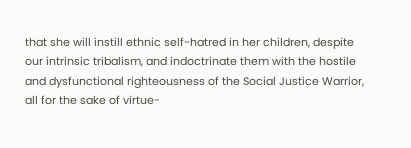that she will instill ethnic self-hatred in her children, despite our intrinsic tribalism, and indoctrinate them with the hostile and dysfunctional righteousness of the Social Justice Warrior, all for the sake of virtue-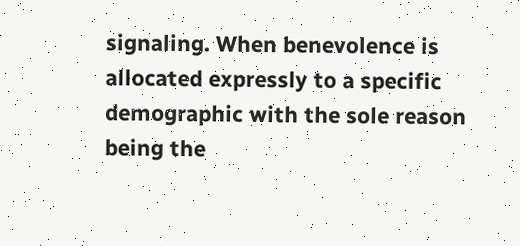signaling. When benevolence is allocated expressly to a specific demographic with the sole reason being the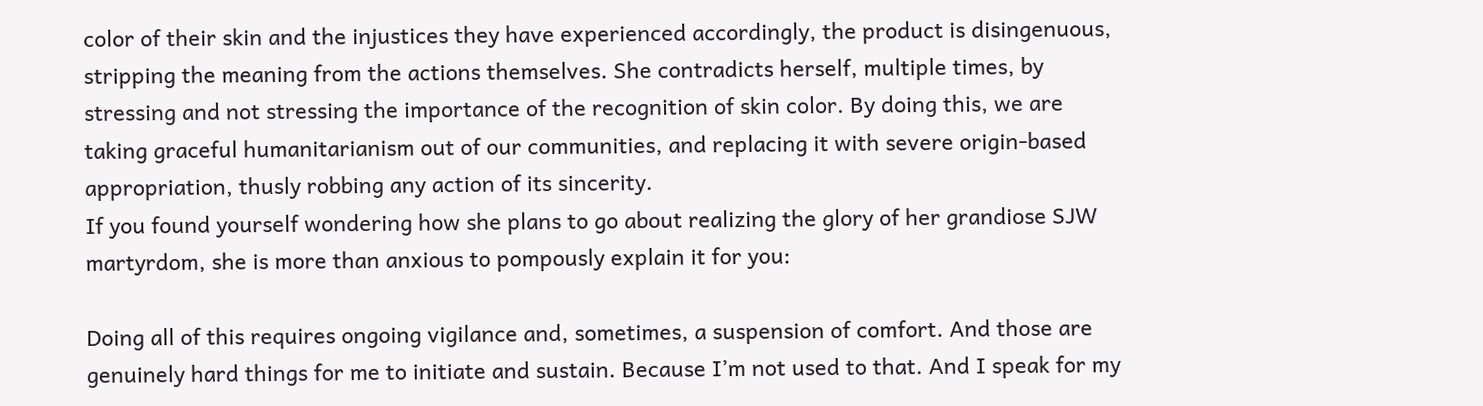color of their skin and the injustices they have experienced accordingly, the product is disingenuous, stripping the meaning from the actions themselves. She contradicts herself, multiple times, by stressing and not stressing the importance of the recognition of skin color. By doing this, we are taking graceful humanitarianism out of our communities, and replacing it with severe origin-based appropriation, thusly robbing any action of its sincerity.
If you found yourself wondering how she plans to go about realizing the glory of her grandiose SJW martyrdom, she is more than anxious to pompously explain it for you:

Doing all of this requires ongoing vigilance and, sometimes, a suspension of comfort. And those are genuinely hard things for me to initiate and sustain. Because I’m not used to that. And I speak for my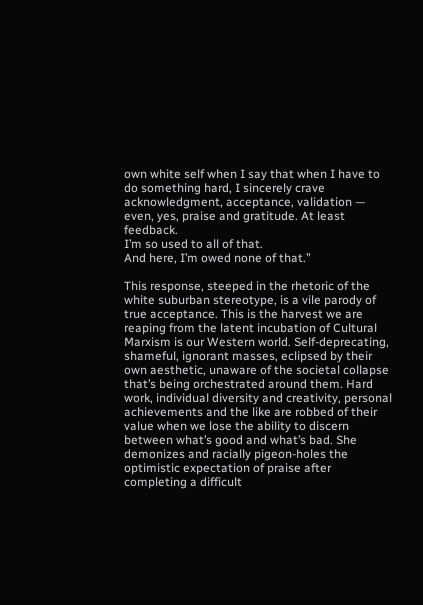own white self when I say that when I have to do something hard, I sincerely crave acknowledgment, acceptance, validation — even, yes, praise and gratitude. At least feedback.
I’m so used to all of that.
And here, I’m owed none of that.”

This response, steeped in the rhetoric of the white suburban stereotype, is a vile parody of true acceptance. This is the harvest we are reaping from the latent incubation of Cultural Marxism is our Western world. Self-deprecating, shameful, ignorant masses, eclipsed by their own aesthetic, unaware of the societal collapse that’s being orchestrated around them. Hard work, individual diversity and creativity, personal achievements and the like are robbed of their value when we lose the ability to discern between what’s good and what’s bad. She demonizes and racially pigeon-holes the optimistic expectation of praise after completing a difficult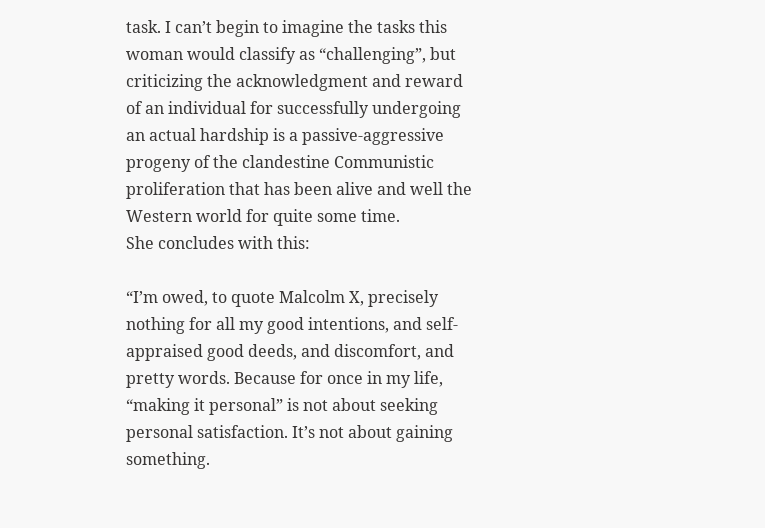task. I can’t begin to imagine the tasks this woman would classify as “challenging”, but criticizing the acknowledgment and reward of an individual for successfully undergoing an actual hardship is a passive-aggressive progeny of the clandestine Communistic proliferation that has been alive and well the Western world for quite some time.
She concludes with this:

“I’m owed, to quote Malcolm X, precisely nothing for all my good intentions, and self-appraised good deeds, and discomfort, and pretty words. Because for once in my life, “making it personal” is not about seeking personal satisfaction. It’s not about gaining something.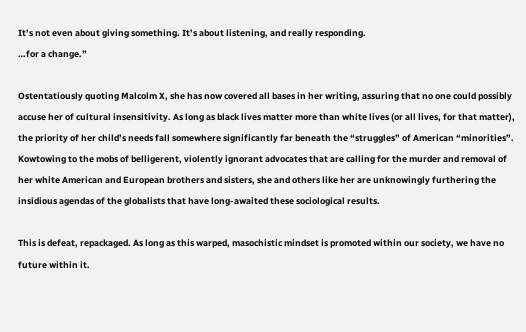It’s not even about giving something. It’s about listening, and really responding.
…for a change.”

Ostentatiously quoting Malcolm X, she has now covered all bases in her writing, assuring that no one could possibly accuse her of cultural insensitivity. As long as black lives matter more than white lives (or all lives, for that matter), the priority of her child’s needs fall somewhere significantly far beneath the “struggles” of American “minorities”. Kowtowing to the mobs of belligerent, violently ignorant advocates that are calling for the murder and removal of her white American and European brothers and sisters, she and others like her are unknowingly furthering the insidious agendas of the globalists that have long-awaited these sociological results.

This is defeat, repackaged. As long as this warped, masochistic mindset is promoted within our society, we have no future within it.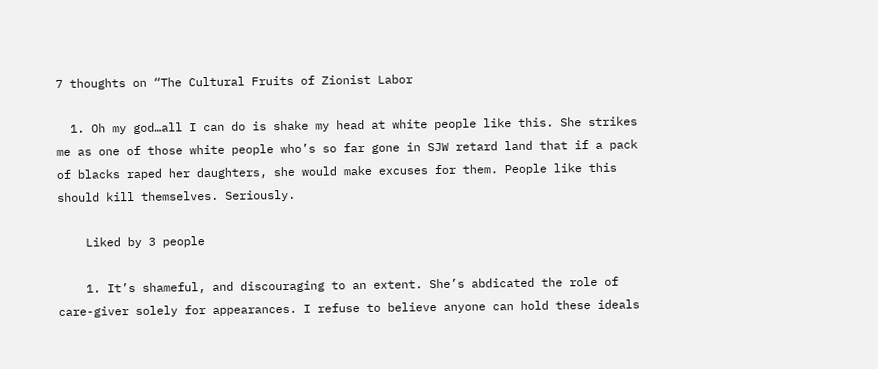7 thoughts on “The Cultural Fruits of Zionist Labor

  1. Oh my god…all I can do is shake my head at white people like this. She strikes me as one of those white people who’s so far gone in SJW retard land that if a pack of blacks raped her daughters, she would make excuses for them. People like this should kill themselves. Seriously.

    Liked by 3 people

    1. It’s shameful, and discouraging to an extent. She’s abdicated the role of care-giver solely for appearances. I refuse to believe anyone can hold these ideals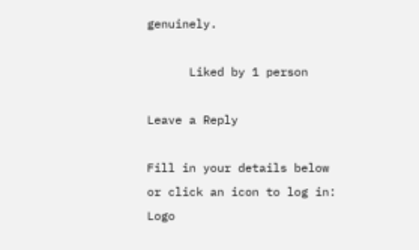genuinely.

      Liked by 1 person

Leave a Reply

Fill in your details below or click an icon to log in: Logo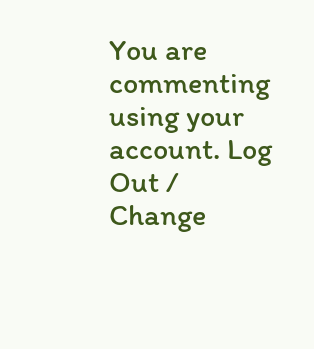You are commenting using your account. Log Out /  Change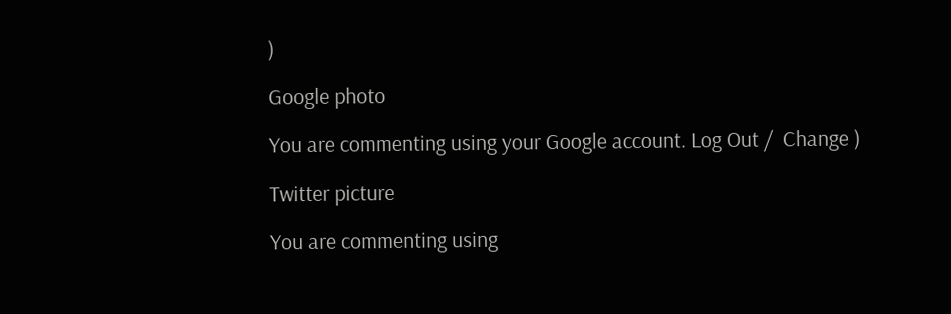)

Google photo

You are commenting using your Google account. Log Out /  Change )

Twitter picture

You are commenting using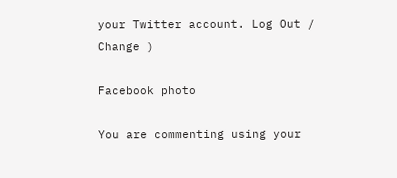your Twitter account. Log Out /  Change )

Facebook photo

You are commenting using your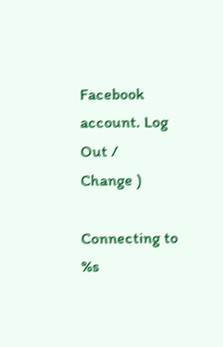Facebook account. Log Out /  Change )

Connecting to %s